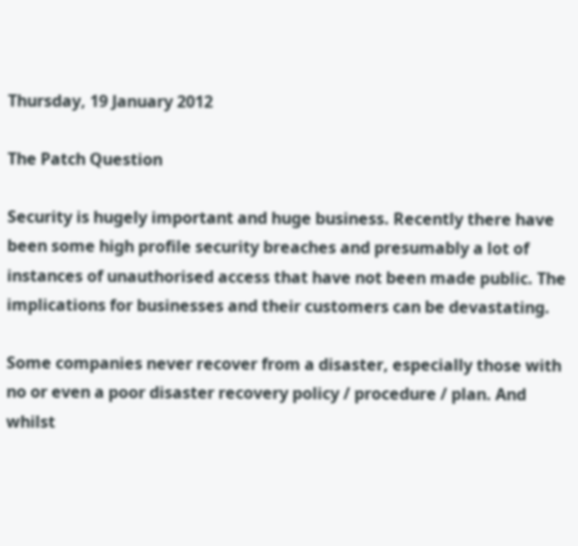Thursday, 19 January 2012

The Patch Question

Security is hugely important and huge business. Recently there have been some high profile security breaches and presumably a lot of instances of unauthorised access that have not been made public. The implications for businesses and their customers can be devastating.

Some companies never recover from a disaster, especially those with no or even a poor disaster recovery policy / procedure / plan. And whilst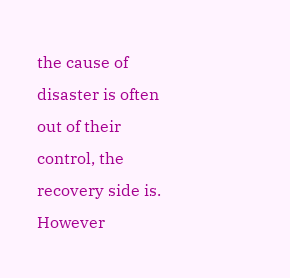the cause of disaster is often out of their control, the recovery side is. However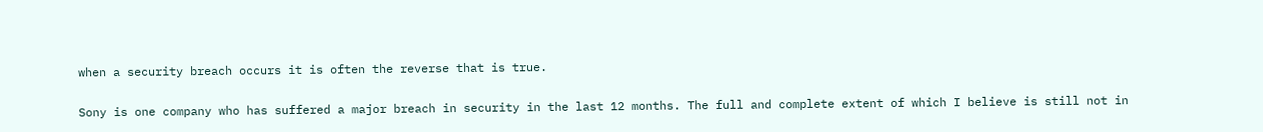when a security breach occurs it is often the reverse that is true.

Sony is one company who has suffered a major breach in security in the last 12 months. The full and complete extent of which I believe is still not in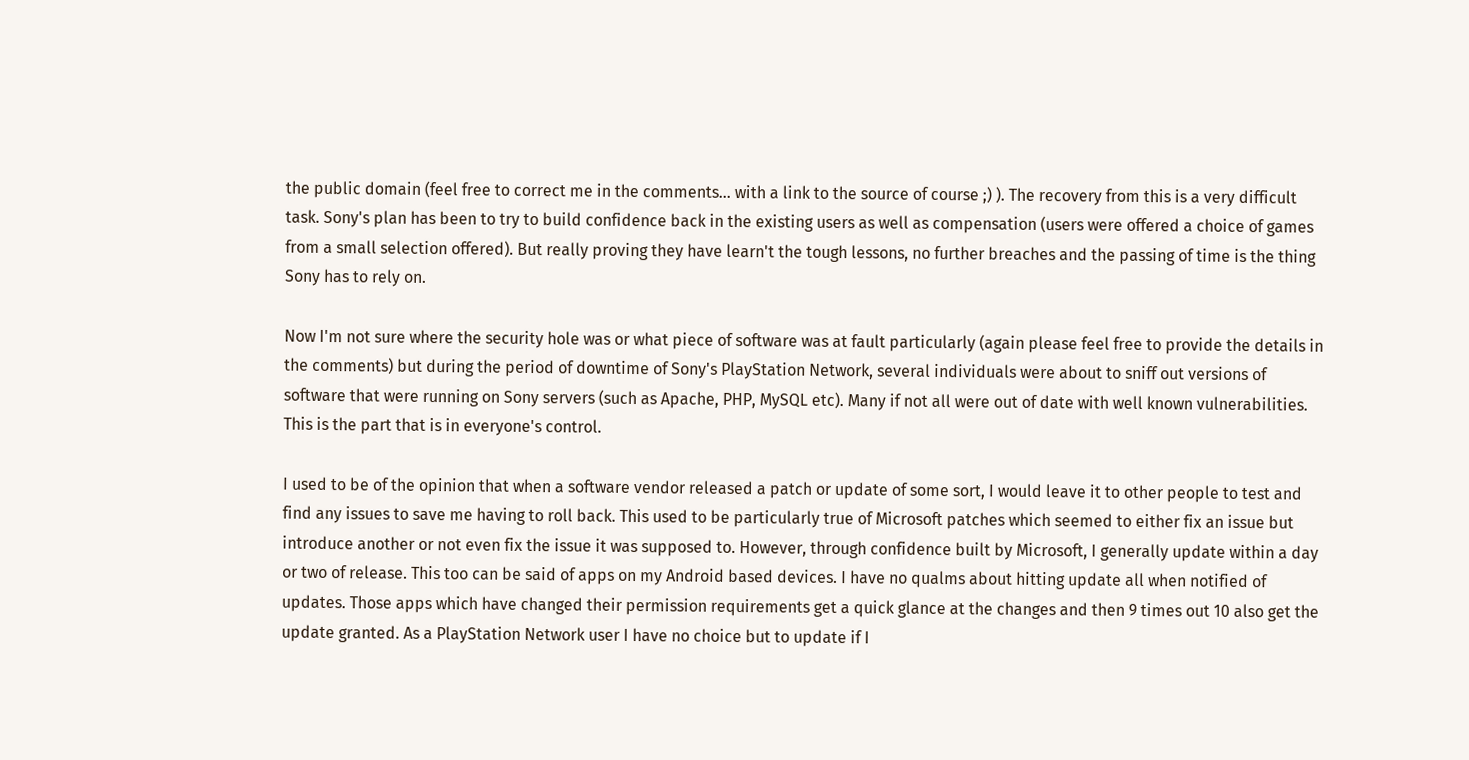the public domain (feel free to correct me in the comments... with a link to the source of course ;) ). The recovery from this is a very difficult task. Sony's plan has been to try to build confidence back in the existing users as well as compensation (users were offered a choice of games from a small selection offered). But really proving they have learn't the tough lessons, no further breaches and the passing of time is the thing Sony has to rely on.

Now I'm not sure where the security hole was or what piece of software was at fault particularly (again please feel free to provide the details in the comments) but during the period of downtime of Sony's PlayStation Network, several individuals were about to sniff out versions of software that were running on Sony servers (such as Apache, PHP, MySQL etc). Many if not all were out of date with well known vulnerabilities. This is the part that is in everyone's control.

I used to be of the opinion that when a software vendor released a patch or update of some sort, I would leave it to other people to test and find any issues to save me having to roll back. This used to be particularly true of Microsoft patches which seemed to either fix an issue but introduce another or not even fix the issue it was supposed to. However, through confidence built by Microsoft, I generally update within a day or two of release. This too can be said of apps on my Android based devices. I have no qualms about hitting update all when notified of updates. Those apps which have changed their permission requirements get a quick glance at the changes and then 9 times out 10 also get the update granted. As a PlayStation Network user I have no choice but to update if I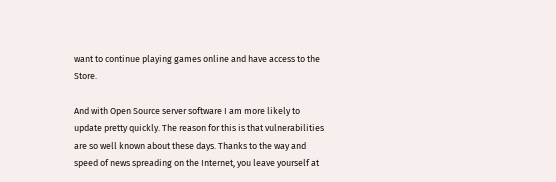want to continue playing games online and have access to the Store.

And with Open Source server software I am more likely to update pretty quickly. The reason for this is that vulnerabilities are so well known about these days. Thanks to the way and speed of news spreading on the Internet, you leave yourself at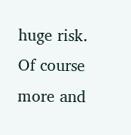huge risk. Of course more and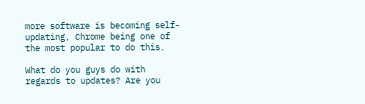more software is becoming self-updating, Chrome being one of the most popular to do this.

What do you guys do with regards to updates? Are you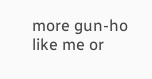more gun-ho like me or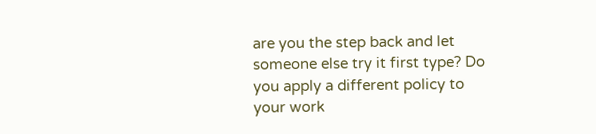are you the step back and let someone else try it first type? Do you apply a different policy to your work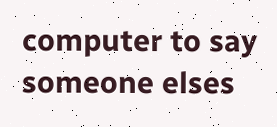computer to say someone elses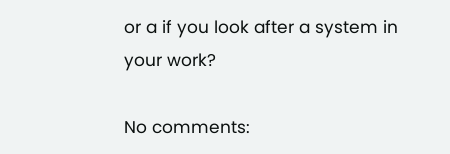or a if you look after a system in your work?

No comments: